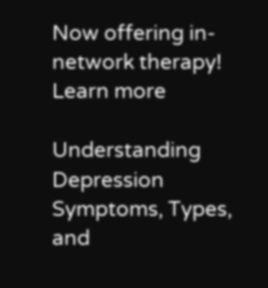Now offering in-network therapy! Learn more

Understanding Depression Symptoms, Types, and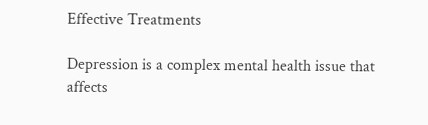Effective Treatments

Depression is a complex mental health issue that affects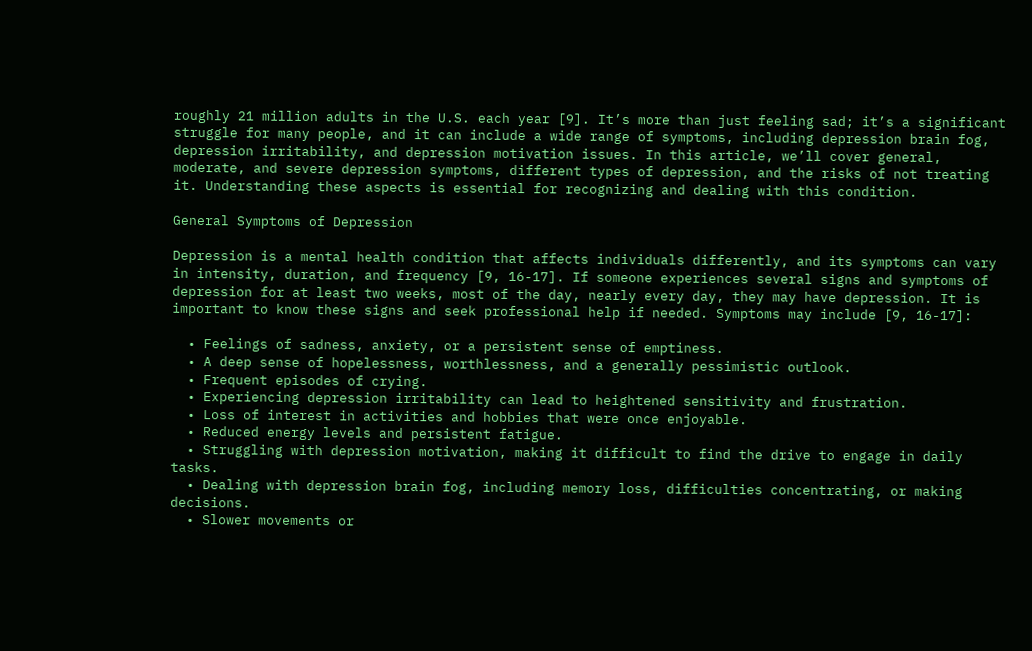roughly 21 million adults in the U.S. each year [9]. It’s more than just feeling sad; it’s a significant struggle for many people, and it can include a wide range of symptoms, including depression brain fog, depression irritability, and depression motivation issues. In this article, we’ll cover general, moderate, and severe depression symptoms, different types of depression, and the risks of not treating it. Understanding these aspects is essential for recognizing and dealing with this condition.

General Symptoms of Depression

Depression is a mental health condition that affects individuals differently, and its symptoms can vary in intensity, duration, and frequency [9, 16-17]. If someone experiences several signs and symptoms of depression for at least two weeks, most of the day, nearly every day, they may have depression. It is important to know these signs and seek professional help if needed. Symptoms may include [9, 16-17]:

  • Feelings of sadness, anxiety, or a persistent sense of emptiness.
  • A deep sense of hopelessness, worthlessness, and a generally pessimistic outlook.
  • Frequent episodes of crying.
  • Experiencing depression irritability can lead to heightened sensitivity and frustration.
  • Loss of interest in activities and hobbies that were once enjoyable.
  • Reduced energy levels and persistent fatigue.
  • Struggling with depression motivation, making it difficult to find the drive to engage in daily tasks.
  • Dealing with depression brain fog, including memory loss, difficulties concentrating, or making decisions.
  • Slower movements or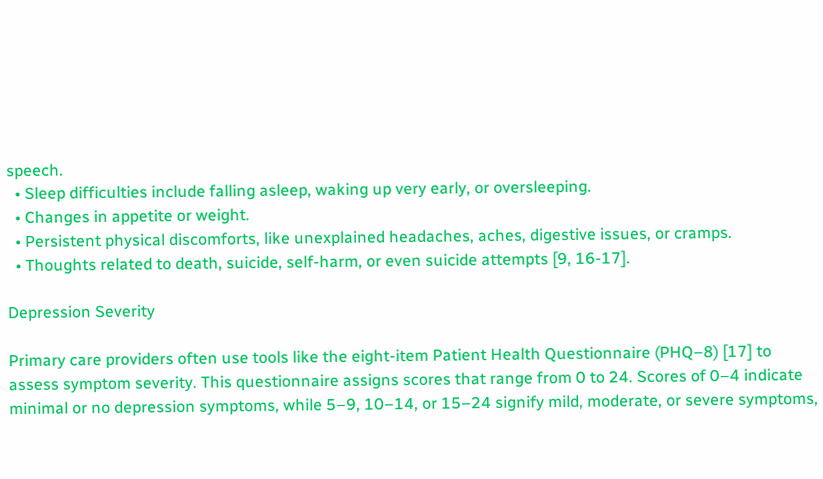speech.
  • Sleep difficulties include falling asleep, waking up very early, or oversleeping.
  • Changes in appetite or weight.
  • Persistent physical discomforts, like unexplained headaches, aches, digestive issues, or cramps.
  • Thoughts related to death, suicide, self-harm, or even suicide attempts [9, 16-17].

Depression Severity

Primary care providers often use tools like the eight-item Patient Health Questionnaire (PHQ–8) [17] to assess symptom severity. This questionnaire assigns scores that range from 0 to 24. Scores of 0–4 indicate minimal or no depression symptoms, while 5–9, 10–14, or 15–24 signify mild, moderate, or severe symptoms,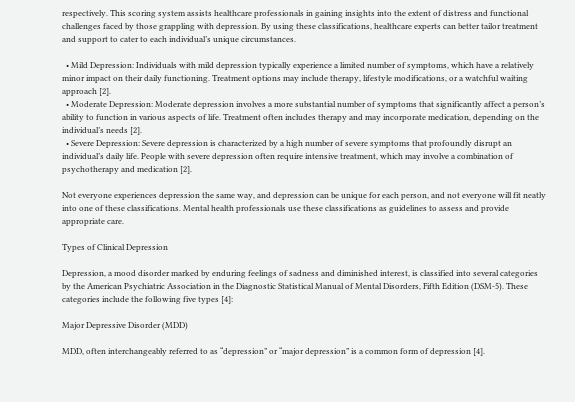respectively. This scoring system assists healthcare professionals in gaining insights into the extent of distress and functional challenges faced by those grappling with depression. By using these classifications, healthcare experts can better tailor treatment and support to cater to each individual’s unique circumstances.

  • Mild Depression: Individuals with mild depression typically experience a limited number of symptoms, which have a relatively minor impact on their daily functioning. Treatment options may include therapy, lifestyle modifications, or a watchful waiting approach [2].
  • Moderate Depression: Moderate depression involves a more substantial number of symptoms that significantly affect a person’s ability to function in various aspects of life. Treatment often includes therapy and may incorporate medication, depending on the individual’s needs [2].
  • Severe Depression: Severe depression is characterized by a high number of severe symptoms that profoundly disrupt an individual’s daily life. People with severe depression often require intensive treatment, which may involve a combination of psychotherapy and medication [2].

Not everyone experiences depression the same way, and depression can be unique for each person, and not everyone will fit neatly into one of these classifications. Mental health professionals use these classifications as guidelines to assess and provide appropriate care.

Types of Clinical Depression

Depression, a mood disorder marked by enduring feelings of sadness and diminished interest, is classified into several categories by the American Psychiatric Association in the Diagnostic Statistical Manual of Mental Disorders, Fifth Edition (DSM-5). These categories include the following five types [4]:

Major Depressive Disorder (MDD)

MDD, often interchangeably referred to as “depression” or “major depression” is a common form of depression [4].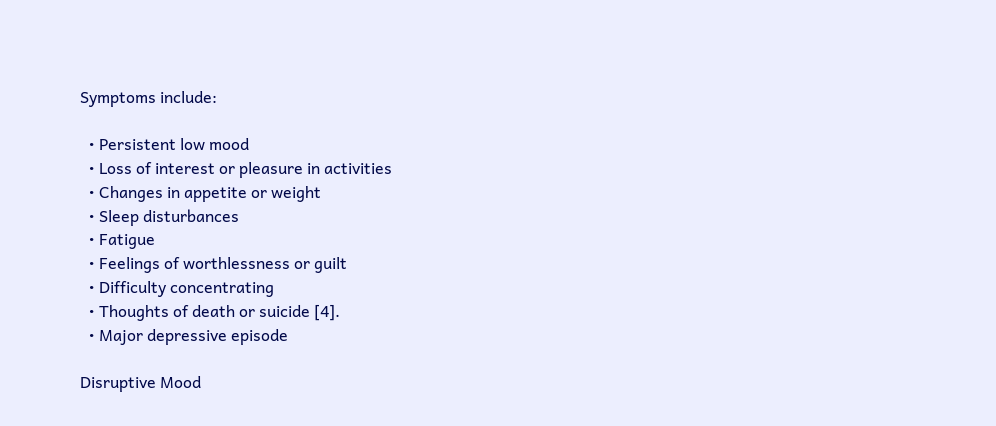Symptoms include:

  • Persistent low mood
  • Loss of interest or pleasure in activities
  • Changes in appetite or weight
  • Sleep disturbances
  • Fatigue
  • Feelings of worthlessness or guilt
  • Difficulty concentrating
  • Thoughts of death or suicide [4].
  • Major depressive episode

Disruptive Mood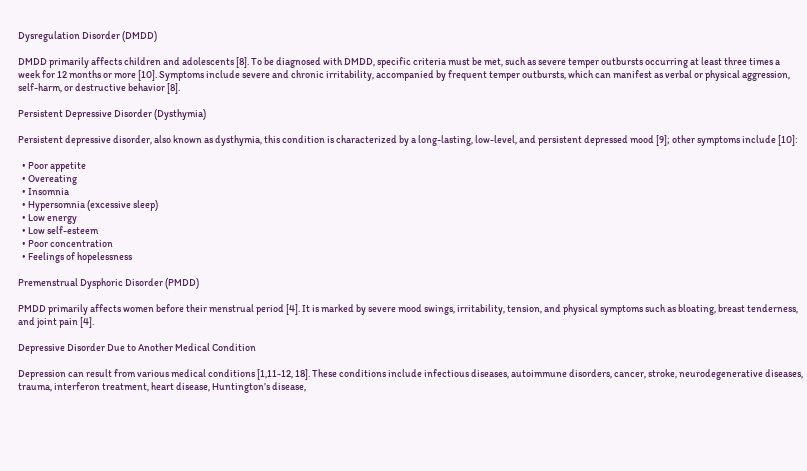Dysregulation Disorder (DMDD)

DMDD primarily affects children and adolescents [8]. To be diagnosed with DMDD, specific criteria must be met, such as severe temper outbursts occurring at least three times a week for 12 months or more [10]. Symptoms include severe and chronic irritability, accompanied by frequent temper outbursts, which can manifest as verbal or physical aggression, self-harm, or destructive behavior [8].

Persistent Depressive Disorder (Dysthymia)

Persistent depressive disorder, also known as dysthymia, this condition is characterized by a long-lasting, low-level, and persistent depressed mood [9]; other symptoms include [10]:

  • Poor appetite
  • Overeating
  • Insomnia
  • Hypersomnia (excessive sleep)
  • Low energy
  • Low self-esteem
  • Poor concentration
  • Feelings of hopelessness

Premenstrual Dysphoric Disorder (PMDD)

PMDD primarily affects women before their menstrual period [4]. It is marked by severe mood swings, irritability, tension, and physical symptoms such as bloating, breast tenderness, and joint pain [4].

Depressive Disorder Due to Another Medical Condition

Depression can result from various medical conditions [1,11-12, 18]. These conditions include infectious diseases, autoimmune disorders, cancer, stroke, neurodegenerative diseases, trauma, interferon treatment, heart disease, Huntington’s disease,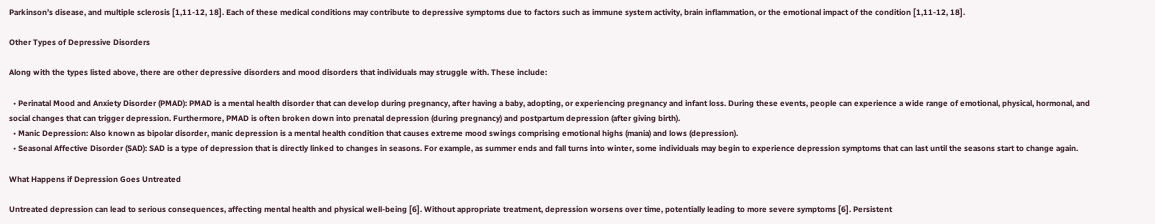Parkinson’s disease, and multiple sclerosis [1,11-12, 18]. Each of these medical conditions may contribute to depressive symptoms due to factors such as immune system activity, brain inflammation, or the emotional impact of the condition [1,11-12, 18].

Other Types of Depressive Disorders

Along with the types listed above, there are other depressive disorders and mood disorders that individuals may struggle with. These include:

  • Perinatal Mood and Anxiety Disorder (PMAD): PMAD is a mental health disorder that can develop during pregnancy, after having a baby, adopting, or experiencing pregnancy and infant loss. During these events, people can experience a wide range of emotional, physical, hormonal, and social changes that can trigger depression. Furthermore, PMAD is often broken down into prenatal depression (during pregnancy) and postpartum depression (after giving birth).
  • Manic Depression: Also known as bipolar disorder, manic depression is a mental health condition that causes extreme mood swings comprising emotional highs (mania) and lows (depression).
  • Seasonal Affective Disorder (SAD): SAD is a type of depression that is directly linked to changes in seasons. For example, as summer ends and fall turns into winter, some individuals may begin to experience depression symptoms that can last until the seasons start to change again.

What Happens if Depression Goes Untreated

Untreated depression can lead to serious consequences, affecting mental health and physical well-being [6]. Without appropriate treatment, depression worsens over time, potentially leading to more severe symptoms [6]. Persistent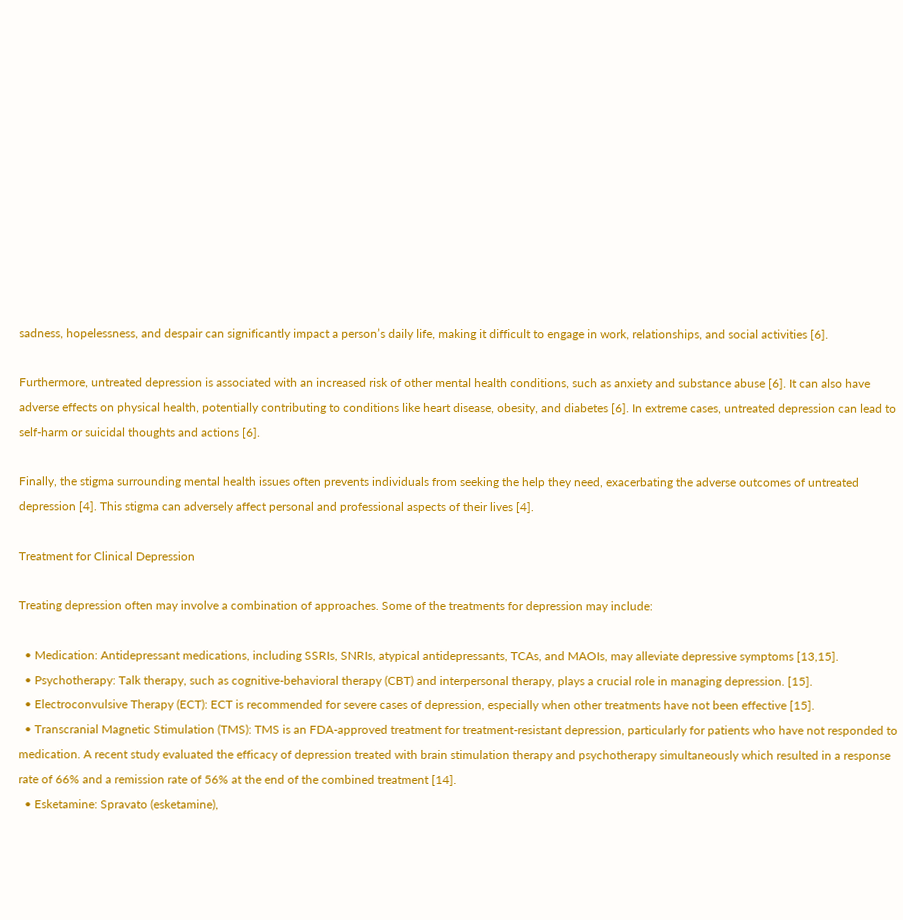sadness, hopelessness, and despair can significantly impact a person’s daily life, making it difficult to engage in work, relationships, and social activities [6].

Furthermore, untreated depression is associated with an increased risk of other mental health conditions, such as anxiety and substance abuse [6]. It can also have adverse effects on physical health, potentially contributing to conditions like heart disease, obesity, and diabetes [6]. In extreme cases, untreated depression can lead to self-harm or suicidal thoughts and actions [6].

Finally, the stigma surrounding mental health issues often prevents individuals from seeking the help they need, exacerbating the adverse outcomes of untreated depression [4]. This stigma can adversely affect personal and professional aspects of their lives [4].

Treatment for Clinical Depression

Treating depression often may involve a combination of approaches. Some of the treatments for depression may include:

  • Medication: Antidepressant medications, including SSRIs, SNRIs, atypical antidepressants, TCAs, and MAOIs, may alleviate depressive symptoms [13,15].
  • Psychotherapy: Talk therapy, such as cognitive-behavioral therapy (CBT) and interpersonal therapy, plays a crucial role in managing depression. [15].
  • Electroconvulsive Therapy (ECT): ECT is recommended for severe cases of depression, especially when other treatments have not been effective [15].
  • Transcranial Magnetic Stimulation (TMS): TMS is an FDA-approved treatment for treatment-resistant depression, particularly for patients who have not responded to medication. A recent study evaluated the efficacy of depression treated with brain stimulation therapy and psychotherapy simultaneously which resulted in a response rate of 66% and a remission rate of 56% at the end of the combined treatment [14].
  • Esketamine: Spravato (esketamine),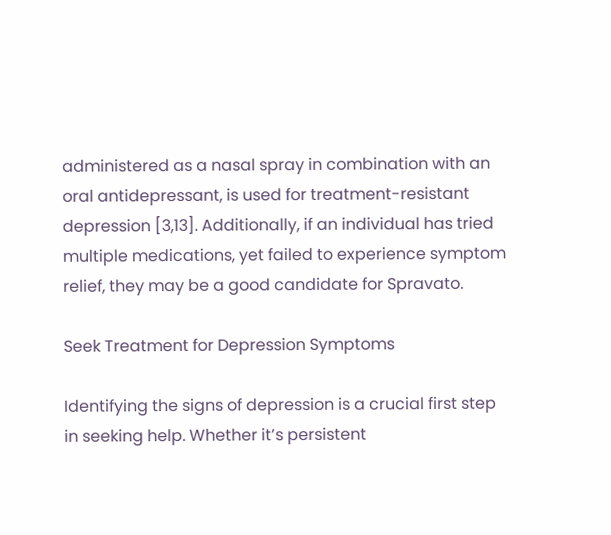administered as a nasal spray in combination with an oral antidepressant, is used for treatment-resistant depression [3,13]. Additionally, if an individual has tried multiple medications, yet failed to experience symptom relief, they may be a good candidate for Spravato.

Seek Treatment for Depression Symptoms

Identifying the signs of depression is a crucial first step in seeking help. Whether it’s persistent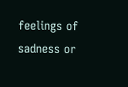feelings of sadness or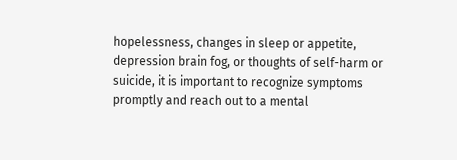hopelessness, changes in sleep or appetite, depression brain fog, or thoughts of self-harm or suicide, it is important to recognize symptoms promptly and reach out to a mental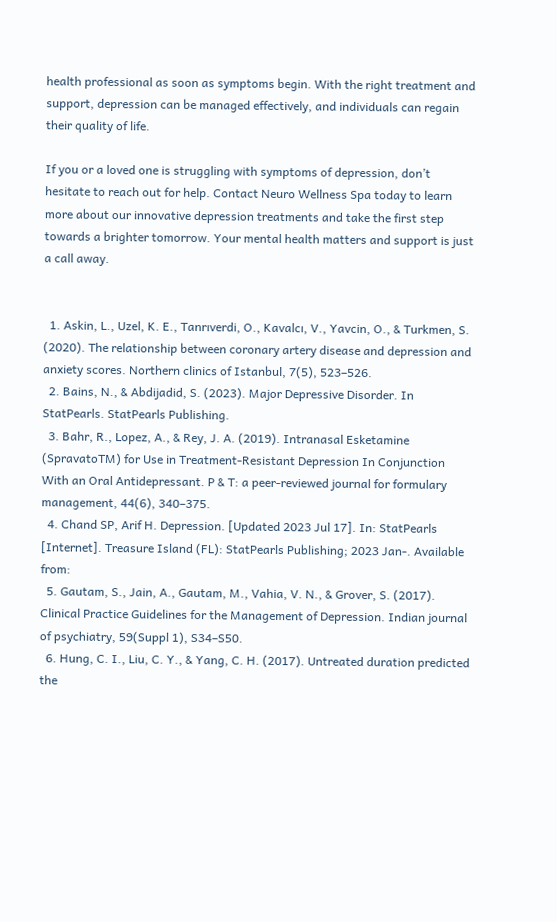health professional as soon as symptoms begin. With the right treatment and support, depression can be managed effectively, and individuals can regain their quality of life.

If you or a loved one is struggling with symptoms of depression, don’t hesitate to reach out for help. Contact Neuro Wellness Spa today to learn more about our innovative depression treatments and take the first step towards a brighter tomorrow. Your mental health matters and support is just a call away.


  1. Askin, L., Uzel, K. E., Tanrıverdi, O., Kavalcı, V., Yavcin, O., & Turkmen, S. (2020). The relationship between coronary artery disease and depression and anxiety scores. Northern clinics of Istanbul, 7(5), 523–526.
  2. Bains, N., & Abdijadid, S. (2023). Major Depressive Disorder. In StatPearls. StatPearls Publishing.
  3. Bahr, R., Lopez, A., & Rey, J. A. (2019). Intranasal Esketamine (SpravatoTM) for Use in Treatment-Resistant Depression In Conjunction With an Oral Antidepressant. P & T: a peer-reviewed journal for formulary management, 44(6), 340–375.
  4. Chand SP, Arif H. Depression. [Updated 2023 Jul 17]. In: StatPearls [Internet]. Treasure Island (FL): StatPearls Publishing; 2023 Jan-. Available from:
  5. Gautam, S., Jain, A., Gautam, M., Vahia, V. N., & Grover, S. (2017). Clinical Practice Guidelines for the Management of Depression. Indian journal of psychiatry, 59(Suppl 1), S34–S50.
  6. Hung, C. I., Liu, C. Y., & Yang, C. H. (2017). Untreated duration predicted the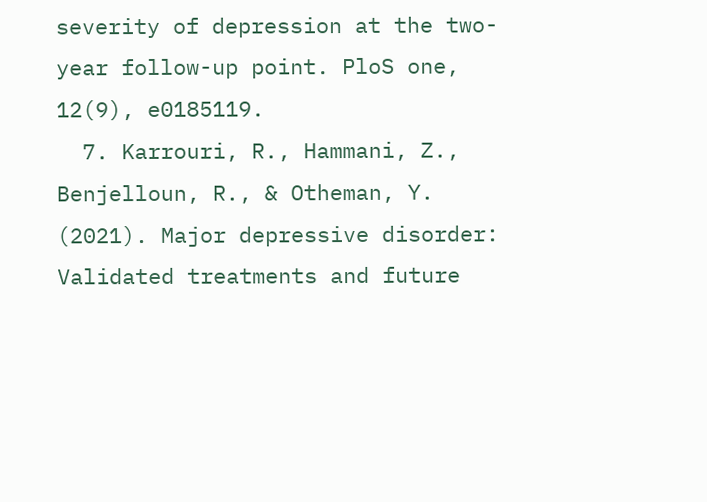severity of depression at the two-year follow-up point. PloS one, 12(9), e0185119.
  7. Karrouri, R., Hammani, Z., Benjelloun, R., & Otheman, Y. (2021). Major depressive disorder: Validated treatments and future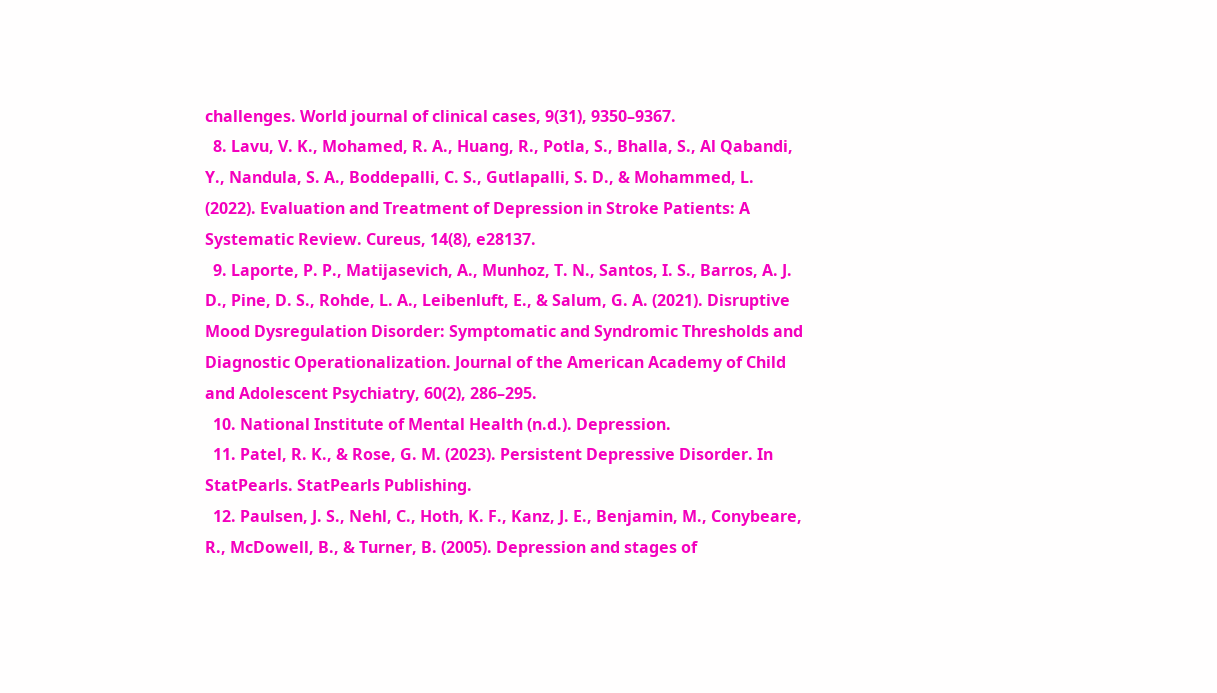challenges. World journal of clinical cases, 9(31), 9350–9367.
  8. Lavu, V. K., Mohamed, R. A., Huang, R., Potla, S., Bhalla, S., Al Qabandi, Y., Nandula, S. A., Boddepalli, C. S., Gutlapalli, S. D., & Mohammed, L. (2022). Evaluation and Treatment of Depression in Stroke Patients: A Systematic Review. Cureus, 14(8), e28137.
  9. Laporte, P. P., Matijasevich, A., Munhoz, T. N., Santos, I. S., Barros, A. J. D., Pine, D. S., Rohde, L. A., Leibenluft, E., & Salum, G. A. (2021). Disruptive Mood Dysregulation Disorder: Symptomatic and Syndromic Thresholds and Diagnostic Operationalization. Journal of the American Academy of Child and Adolescent Psychiatry, 60(2), 286–295.
  10. National Institute of Mental Health (n.d.). Depression.
  11. Patel, R. K., & Rose, G. M. (2023). Persistent Depressive Disorder. In StatPearls. StatPearls Publishing.
  12. Paulsen, J. S., Nehl, C., Hoth, K. F., Kanz, J. E., Benjamin, M., Conybeare, R., McDowell, B., & Turner, B. (2005). Depression and stages of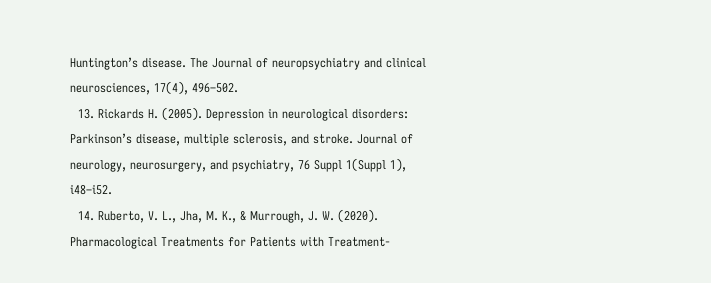Huntington’s disease. The Journal of neuropsychiatry and clinical neurosciences, 17(4), 496–502.
  13. Rickards H. (2005). Depression in neurological disorders: Parkinson’s disease, multiple sclerosis, and stroke. Journal of neurology, neurosurgery, and psychiatry, 76 Suppl 1(Suppl 1), i48–i52.
  14. Ruberto, V. L., Jha, M. K., & Murrough, J. W. (2020). Pharmacological Treatments for Patients with Treatment-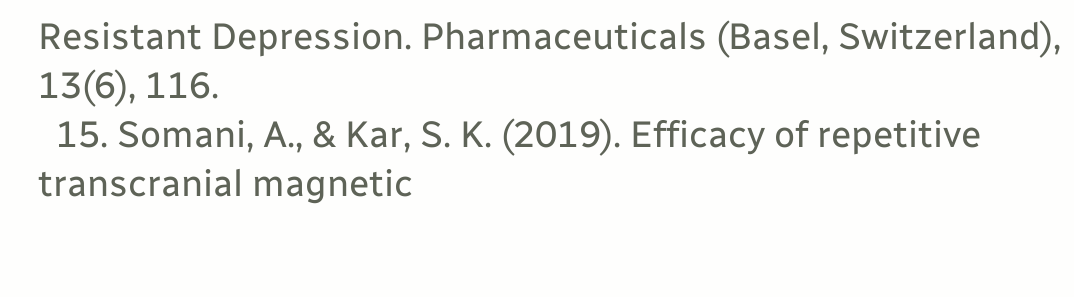Resistant Depression. Pharmaceuticals (Basel, Switzerland), 13(6), 116.
  15. Somani, A., & Kar, S. K. (2019). Efficacy of repetitive transcranial magnetic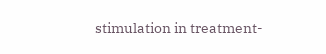stimulation in treatment-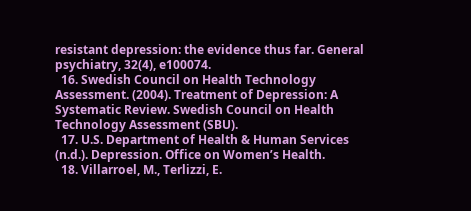resistant depression: the evidence thus far. General psychiatry, 32(4), e100074.
  16. Swedish Council on Health Technology Assessment. (2004). Treatment of Depression: A Systematic Review. Swedish Council on Health Technology Assessment (SBU).
  17. U.S. Department of Health & Human Services (n.d.). Depression. Office on Women’s Health.
  18. Villarroel, M., Terlizzi, E.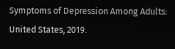Symptoms of Depression Among Adults: United States, 2019.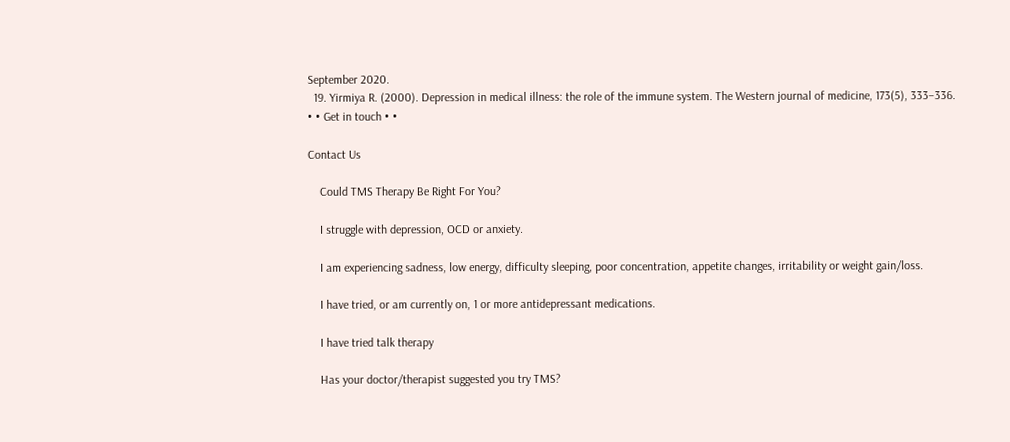September 2020.
  19. Yirmiya R. (2000). Depression in medical illness: the role of the immune system. The Western journal of medicine, 173(5), 333–336.
• • Get in touch • •

Contact Us

    Could TMS Therapy Be Right For You?

    I struggle with depression, OCD or anxiety.

    I am experiencing sadness, low energy, difficulty sleeping, poor concentration, appetite changes, irritability or weight gain/loss.

    I have tried, or am currently on, 1 or more antidepressant medications.

    I have tried talk therapy

    Has your doctor/therapist suggested you try TMS?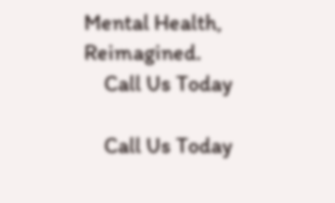Mental Health, Reimagined.
    Call Us Today

    Call Us Today